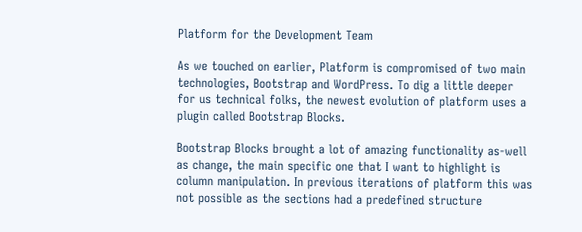Platform for the Development Team

As we touched on earlier, Platform is compromised of two main technologies, Bootstrap and WordPress. To dig a little deeper for us technical folks, the newest evolution of platform uses a plugin called Bootstrap Blocks.

Bootstrap Blocks brought a lot of amazing functionality as-well as change, the main specific one that I want to highlight is column manipulation. In previous iterations of platform this was not possible as the sections had a predefined structure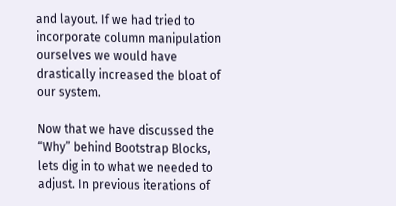and layout. If we had tried to incorporate column manipulation ourselves we would have drastically increased the bloat of our system.

Now that we have discussed the “Why” behind Bootstrap Blocks, lets dig in to what we needed to adjust. In previous iterations of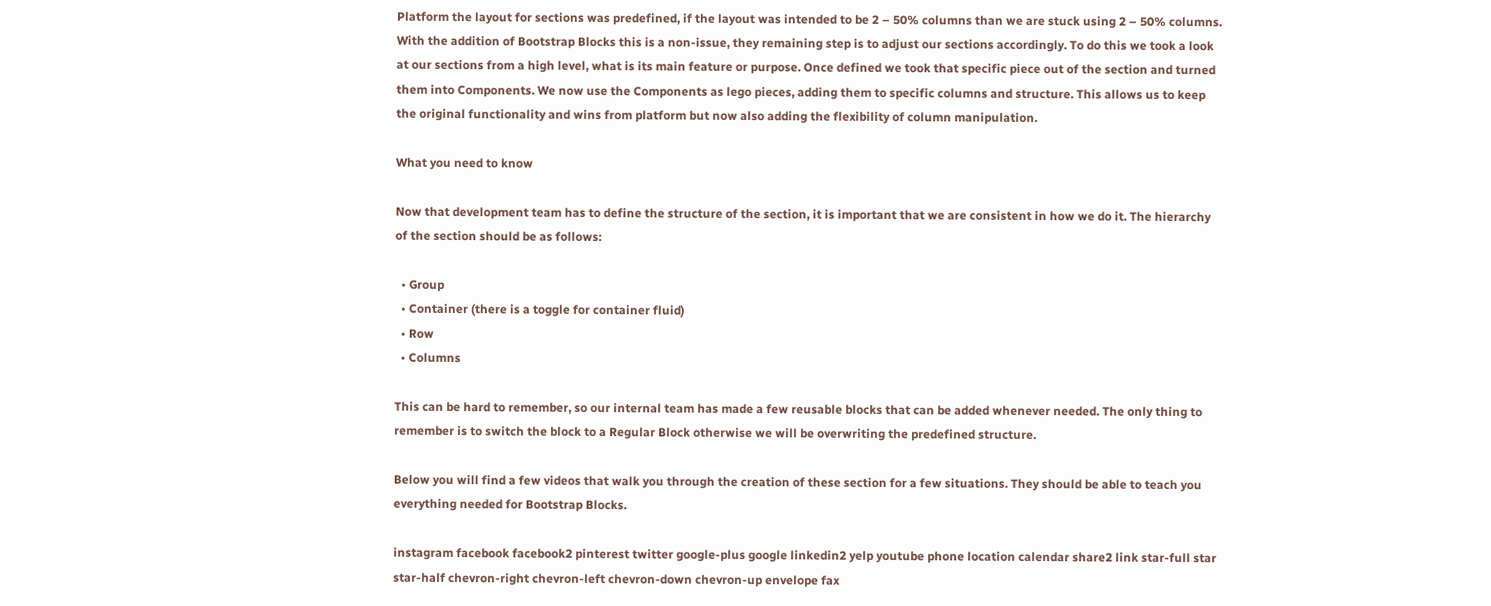Platform the layout for sections was predefined, if the layout was intended to be 2 – 50% columns than we are stuck using 2 – 50% columns. With the addition of Bootstrap Blocks this is a non-issue, they remaining step is to adjust our sections accordingly. To do this we took a look at our sections from a high level, what is its main feature or purpose. Once defined we took that specific piece out of the section and turned them into Components. We now use the Components as lego pieces, adding them to specific columns and structure. This allows us to keep the original functionality and wins from platform but now also adding the flexibility of column manipulation.

What you need to know

Now that development team has to define the structure of the section, it is important that we are consistent in how we do it. The hierarchy of the section should be as follows:

  • Group
  • Container (there is a toggle for container fluid)
  • Row
  • Columns

This can be hard to remember, so our internal team has made a few reusable blocks that can be added whenever needed. The only thing to remember is to switch the block to a Regular Block otherwise we will be overwriting the predefined structure.

Below you will find a few videos that walk you through the creation of these section for a few situations. They should be able to teach you everything needed for Bootstrap Blocks.

instagram facebook facebook2 pinterest twitter google-plus google linkedin2 yelp youtube phone location calendar share2 link star-full star star-half chevron-right chevron-left chevron-down chevron-up envelope fax